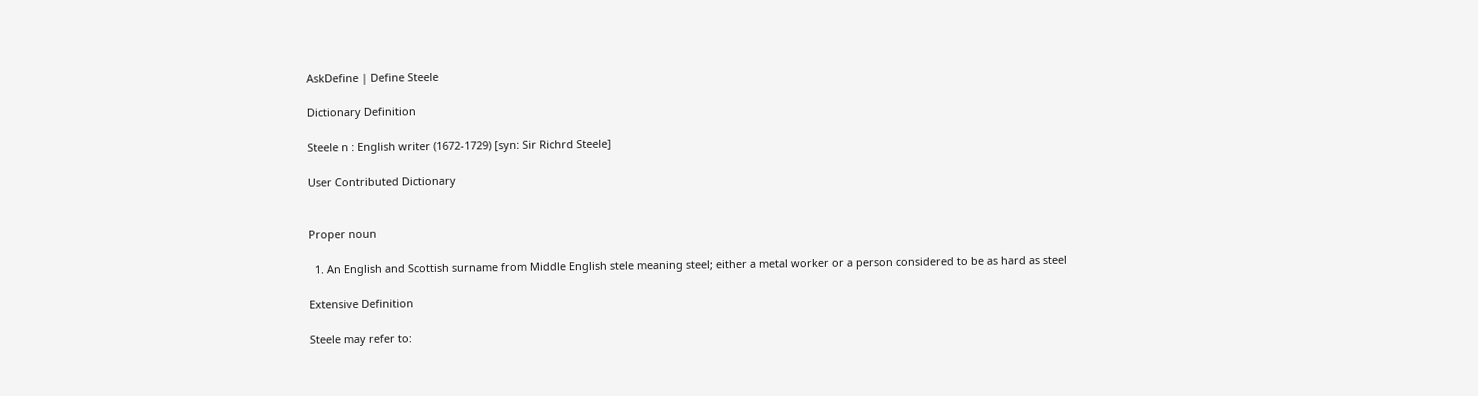AskDefine | Define Steele

Dictionary Definition

Steele n : English writer (1672-1729) [syn: Sir Richrd Steele]

User Contributed Dictionary


Proper noun

  1. An English and Scottish surname from Middle English stele meaning steel; either a metal worker or a person considered to be as hard as steel

Extensive Definition

Steele may refer to: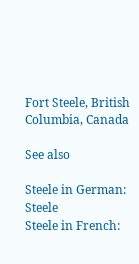Fort Steele, British Columbia, Canada

See also

Steele in German: Steele
Steele in French: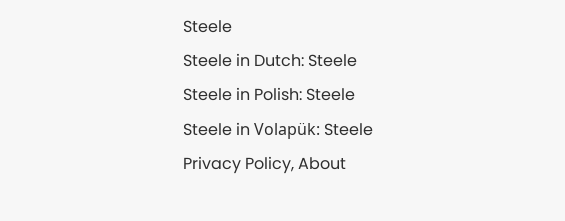Steele
Steele in Dutch: Steele
Steele in Polish: Steele
Steele in Volapük: Steele
Privacy Policy, About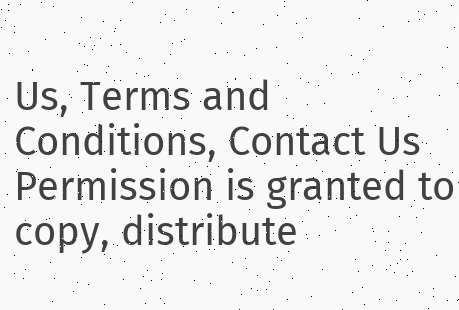Us, Terms and Conditions, Contact Us
Permission is granted to copy, distribute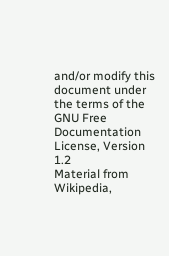and/or modify this document under the terms of the GNU Free Documentation License, Version 1.2
Material from Wikipedia,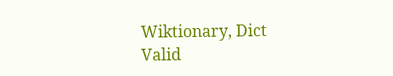Wiktionary, Dict
Valid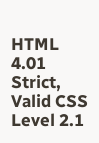HTML 4.01 Strict, Valid CSS Level 2.1